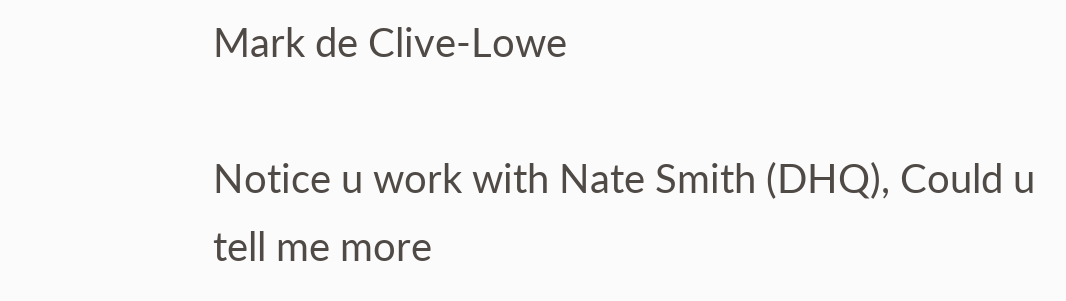Mark de Clive-Lowe

Notice u work with Nate Smith (DHQ), Could u tell me more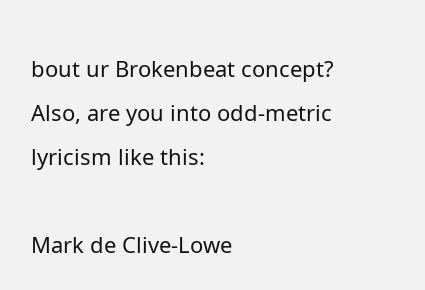bout ur Brokenbeat concept? Also, are you into odd-metric lyricism like this:

Mark de Clive-Lowe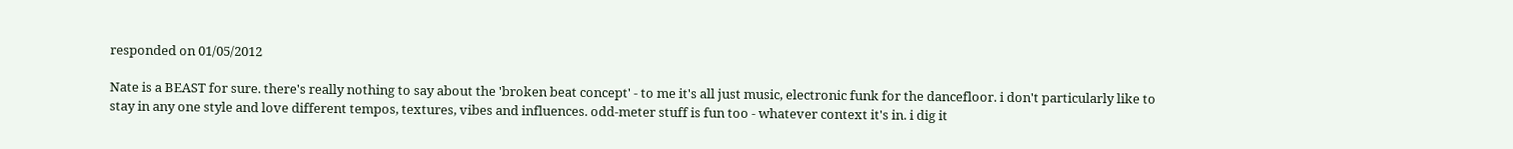responded on 01/05/2012

Nate is a BEAST for sure. there's really nothing to say about the 'broken beat concept' - to me it's all just music, electronic funk for the dancefloor. i don't particularly like to stay in any one style and love different tempos, textures, vibes and influences. odd-meter stuff is fun too - whatever context it's in. i dig it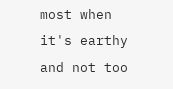most when it's earthy and not too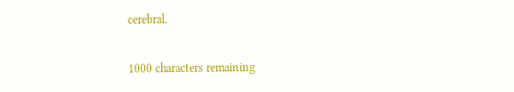cerebral.

1000 characters remaining